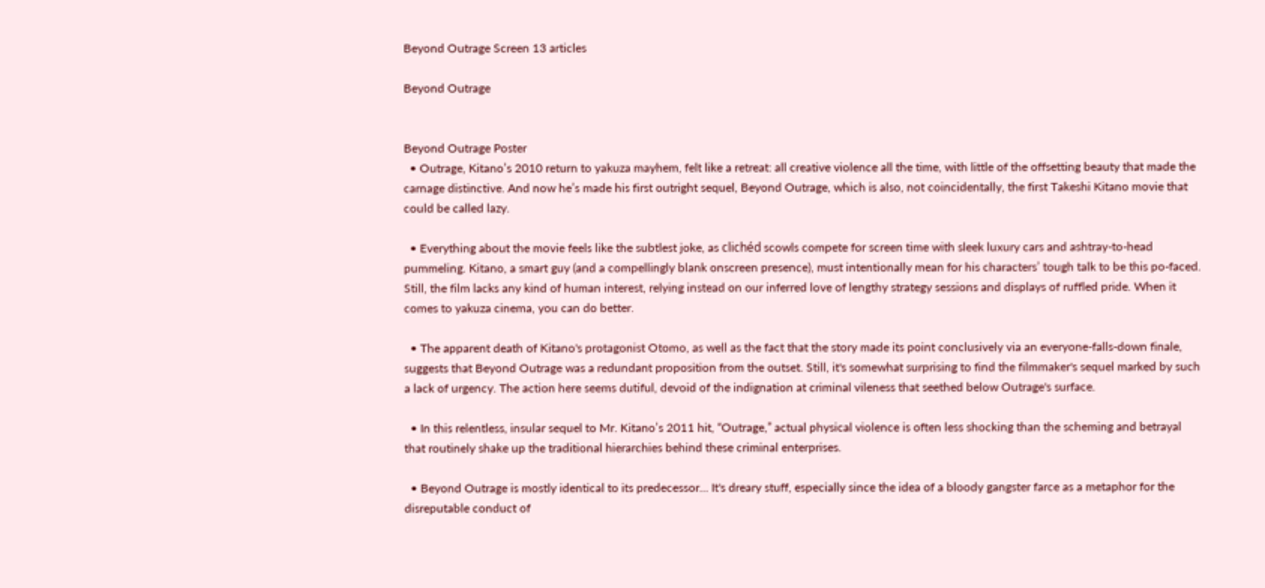Beyond Outrage Screen 13 articles

Beyond Outrage


Beyond Outrage Poster
  • Outrage, Kitano’s 2010 return to yakuza mayhem, felt like a retreat: all creative violence all the time, with little of the offsetting beauty that made the carnage distinctive. And now he’s made his first outright sequel, Beyond Outrage, which is also, not coincidentally, the first Takeshi Kitano movie that could be called lazy.

  • Everything about the movie feels like the subtlest joke, as clichéd scowls compete for screen time with sleek luxury cars and ashtray-to-head pummeling. Kitano, a smart guy (and a compellingly blank onscreen presence), must intentionally mean for his characters’ tough talk to be this po-faced. Still, the film lacks any kind of human interest, relying instead on our inferred love of lengthy strategy sessions and displays of ruffled pride. When it comes to yakuza cinema, you can do better.

  • The apparent death of Kitano's protagonist Otomo, as well as the fact that the story made its point conclusively via an everyone-falls-down finale, suggests that Beyond Outrage was a redundant proposition from the outset. Still, it's somewhat surprising to find the filmmaker's sequel marked by such a lack of urgency. The action here seems dutiful, devoid of the indignation at criminal vileness that seethed below Outrage's surface.

  • In this relentless, insular sequel to Mr. Kitano’s 2011 hit, “Outrage,” actual physical violence is often less shocking than the scheming and betrayal that routinely shake up the traditional hierarchies behind these criminal enterprises.

  • Beyond Outrage is mostly identical to its predecessor... It's dreary stuff, especially since the idea of a bloody gangster farce as a metaphor for the disreputable conduct of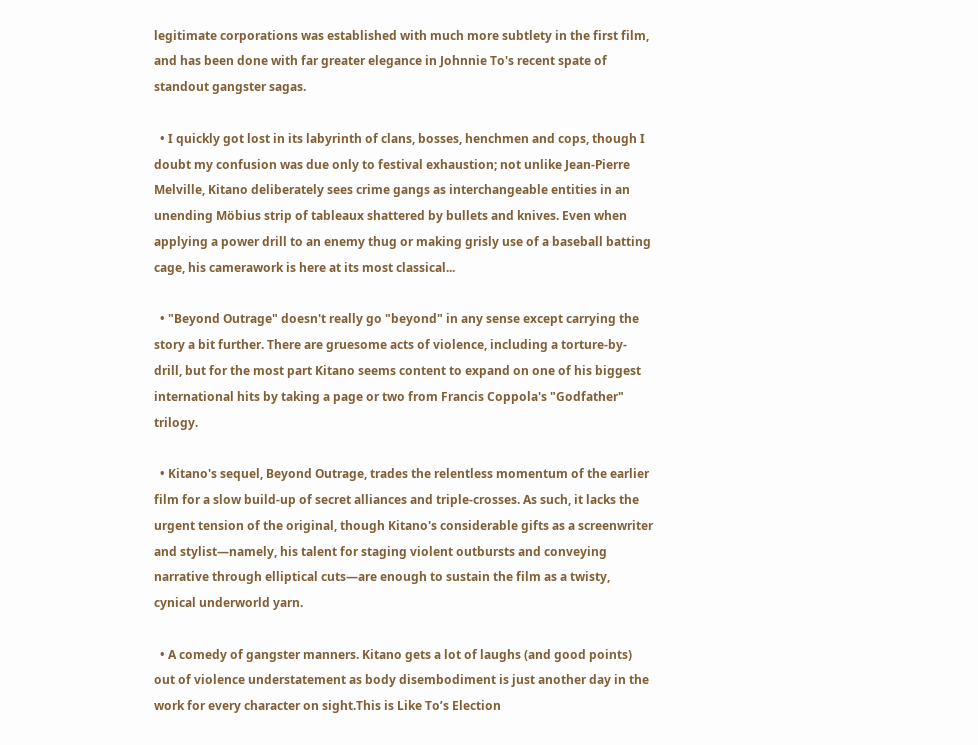legitimate corporations was established with much more subtlety in the first film, and has been done with far greater elegance in Johnnie To's recent spate of standout gangster sagas.

  • I quickly got lost in its labyrinth of clans, bosses, henchmen and cops, though I doubt my confusion was due only to festival exhaustion; not unlike Jean-Pierre Melville, Kitano deliberately sees crime gangs as interchangeable entities in an unending Möbius strip of tableaux shattered by bullets and knives. Even when applying a power drill to an enemy thug or making grisly use of a baseball batting cage, his camerawork is here at its most classical...

  • "Beyond Outrage" doesn't really go "beyond" in any sense except carrying the story a bit further. There are gruesome acts of violence, including a torture-by-drill, but for the most part Kitano seems content to expand on one of his biggest international hits by taking a page or two from Francis Coppola's "Godfather" trilogy.

  • Kitano's sequel, Beyond Outrage, trades the relentless momentum of the earlier film for a slow build-up of secret alliances and triple-crosses. As such, it lacks the urgent tension of the original, though Kitano's considerable gifts as a screenwriter and stylist—namely, his talent for staging violent outbursts and conveying narrative through elliptical cuts—are enough to sustain the film as a twisty, cynical underworld yarn.

  • A comedy of gangster manners. Kitano gets a lot of laughs (and good points) out of violence understatement as body disembodiment is just another day in the work for every character on sight.This is Like To’s Election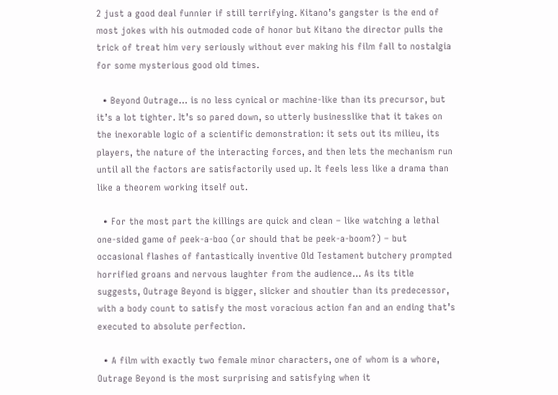2 just a good deal funnier if still terrifying. Kitano’s gangster is the end of most jokes with his outmoded code of honor but Kitano the director pulls the trick of treat him very seriously without ever making his film fall to nostalgia for some mysterious good old times.

  • Beyond Outrage... is no less cynical or machine-like than its precursor, but it’s a lot tighter. It’s so pared down, so utterly businesslike that it takes on the inexorable logic of a scientific demonstration: it sets out its milieu, its players, the nature of the interacting forces, and then lets the mechanism run until all the factors are satisfactorily used up. It feels less like a drama than like a theorem working itself out.

  • For the most part the killings are quick and clean – like watching a lethal one-sided game of peek-a-boo (or should that be peek-a-boom?) – but occasional flashes of fantastically inventive Old Testament butchery prompted horrified groans and nervous laughter from the audience... As its title suggests, Outrage Beyond is bigger, slicker and shoutier than its predecessor, with a body count to satisfy the most voracious action fan and an ending that’s executed to absolute perfection.

  • A film with exactly two female minor characters, one of whom is a whore, Outrage Beyond is the most surprising and satisfying when it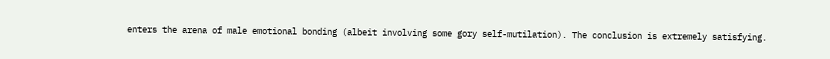enters the arena of male emotional bonding (albeit involving some gory self-mutilation). The conclusion is extremely satisfying.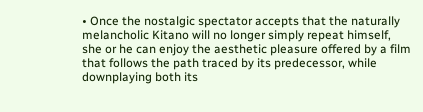• Once the nostalgic spectator accepts that the naturally melancholic Kitano will no longer simply repeat himself, she or he can enjoy the aesthetic pleasure offered by a film that follows the path traced by its predecessor, while downplaying both its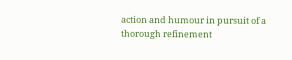action and humour in pursuit of a thorough refinement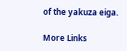of the yakuza eiga.

More Links